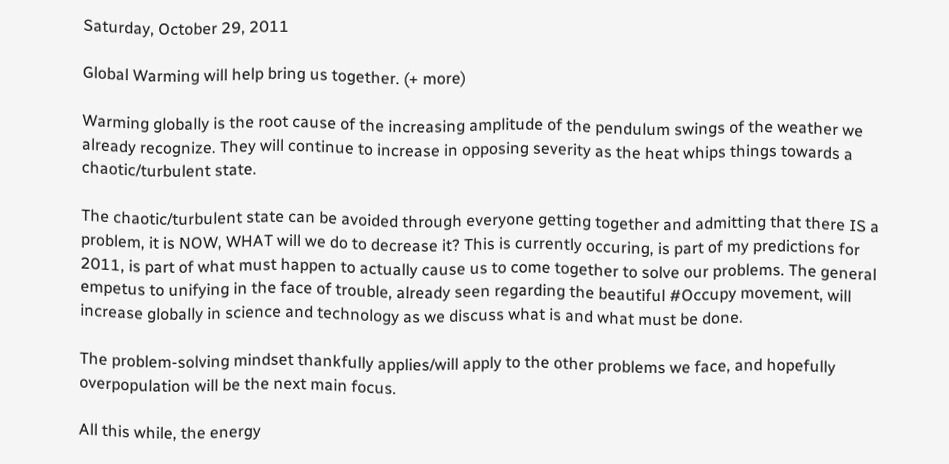Saturday, October 29, 2011

Global Warming will help bring us together. (+ more)

Warming globally is the root cause of the increasing amplitude of the pendulum swings of the weather we already recognize. They will continue to increase in opposing severity as the heat whips things towards a chaotic/turbulent state.

The chaotic/turbulent state can be avoided through everyone getting together and admitting that there IS a problem, it is NOW, WHAT will we do to decrease it? This is currently occuring, is part of my predictions for 2011, is part of what must happen to actually cause us to come together to solve our problems. The general empetus to unifying in the face of trouble, already seen regarding the beautiful #Occupy movement, will increase globally in science and technology as we discuss what is and what must be done.

The problem-solving mindset thankfully applies/will apply to the other problems we face, and hopefully overpopulation will be the next main focus.

All this while, the energy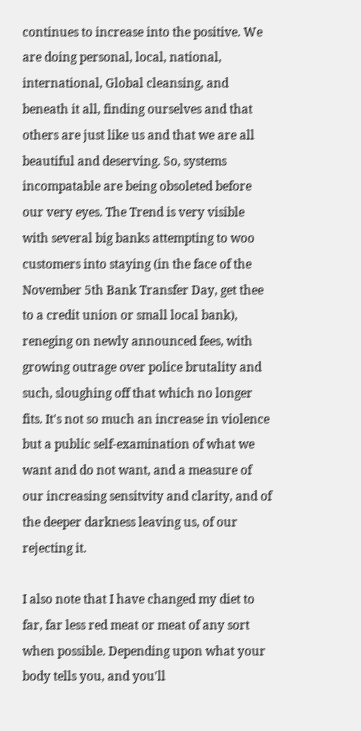continues to increase into the positive. We are doing personal, local, national, international, Global cleansing, and beneath it all, finding ourselves and that others are just like us and that we are all beautiful and deserving. So, systems incompatable are being obsoleted before our very eyes. The Trend is very visible with several big banks attempting to woo customers into staying (in the face of the November 5th Bank Transfer Day, get thee to a credit union or small local bank), reneging on newly announced fees, with growing outrage over police brutality and such, sloughing off that which no longer fits. It's not so much an increase in violence but a public self-examination of what we want and do not want, and a measure of our increasing sensitvity and clarity, and of the deeper darkness leaving us, of our rejecting it.

I also note that I have changed my diet to far, far less red meat or meat of any sort when possible. Depending upon what your body tells you, and you'll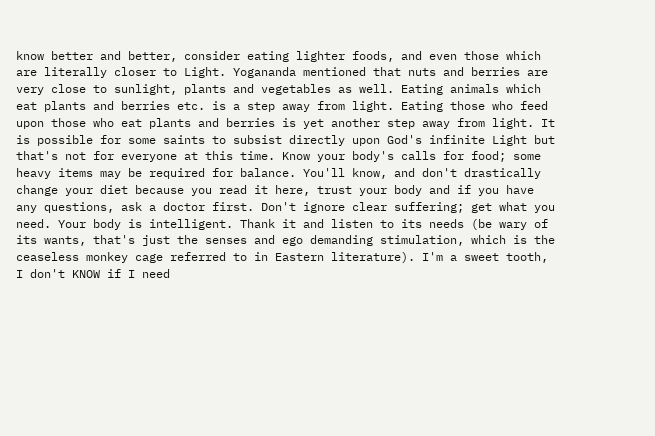know better and better, consider eating lighter foods, and even those which are literally closer to Light. Yogananda mentioned that nuts and berries are very close to sunlight, plants and vegetables as well. Eating animals which eat plants and berries etc. is a step away from light. Eating those who feed upon those who eat plants and berries is yet another step away from light. It is possible for some saints to subsist directly upon God's infinite Light but that's not for everyone at this time. Know your body's calls for food; some heavy items may be required for balance. You'll know, and don't drastically change your diet because you read it here, trust your body and if you have any questions, ask a doctor first. Don't ignore clear suffering; get what you need. Your body is intelligent. Thank it and listen to its needs (be wary of its wants, that's just the senses and ego demanding stimulation, which is the ceaseless monkey cage referred to in Eastern literature). I'm a sweet tooth, I don't KNOW if I need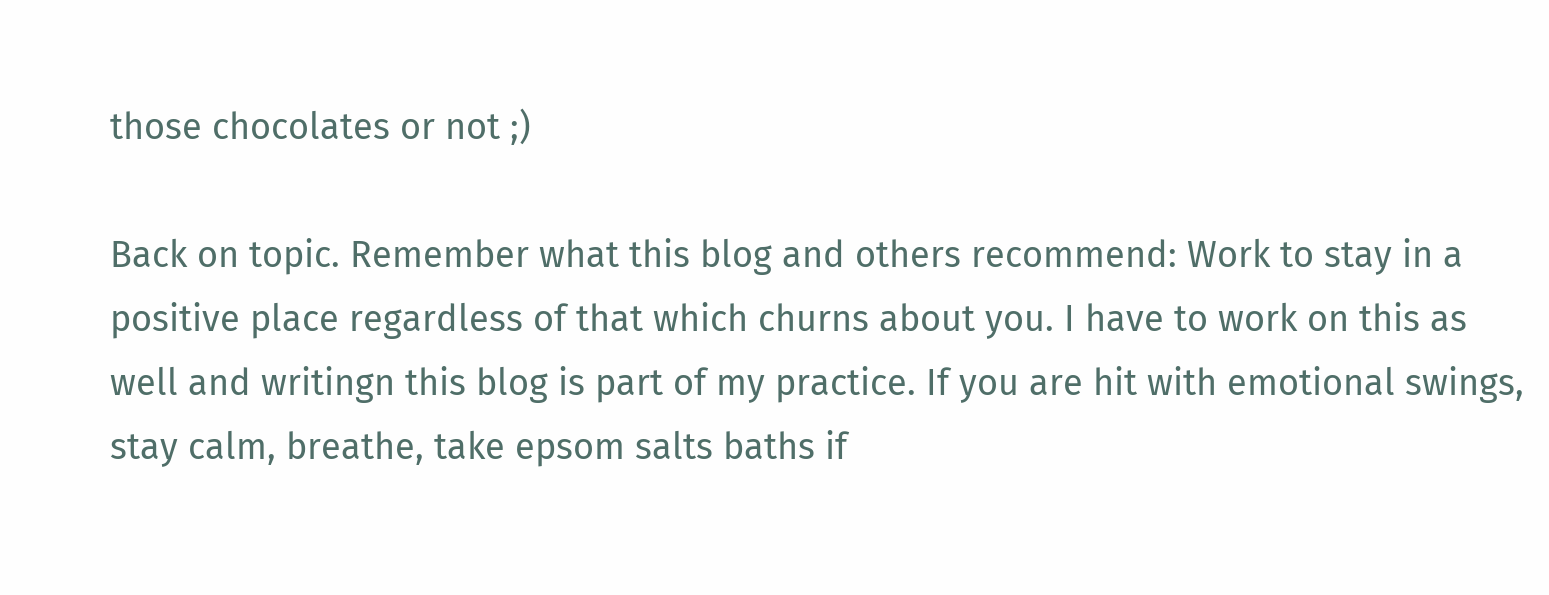those chocolates or not ;)

Back on topic. Remember what this blog and others recommend: Work to stay in a positive place regardless of that which churns about you. I have to work on this as well and writingn this blog is part of my practice. If you are hit with emotional swings, stay calm, breathe, take epsom salts baths if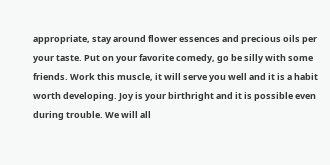appropriate, stay around flower essences and precious oils per your taste. Put on your favorite comedy, go be silly with some friends. Work this muscle, it will serve you well and it is a habit worth developing. Joy is your birthright and it is possible even during trouble. We will all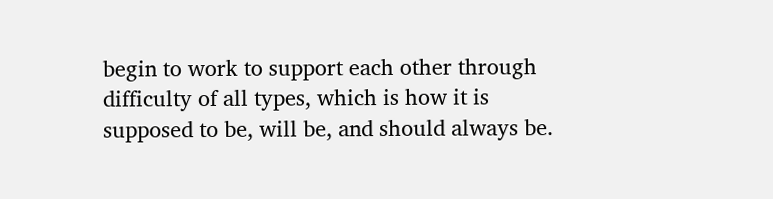begin to work to support each other through difficulty of all types, which is how it is supposed to be, will be, and should always be.